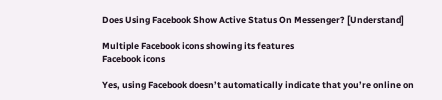Does Using Facebook Show Active Status On Messenger? [Understand]

Multiple Facebook icons showing its features
Facebook icons

Yes, using Facebook doesn’t automatically indicate that you’re online on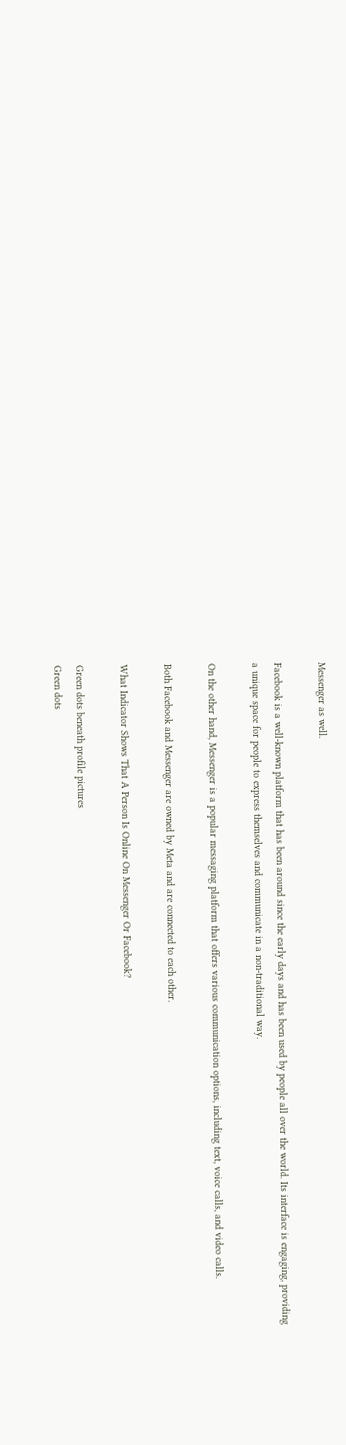Messenger as well.

Facebook is a well-known platform that has been around since the early days and has been used by people all over the world. Its interface is engaging, providing a unique space for people to express themselves and communicate in a non-traditional way.

On the other hand, Messenger is a popular messaging platform that offers various communication options, including text, voice calls, and video calls.

Both Facebook and Messenger are owned by Meta and are connected to each other.

What Indicator Shows That A Person Is Online On Messenger Or Facebook?

Green dots beneath profile pictures
Green dots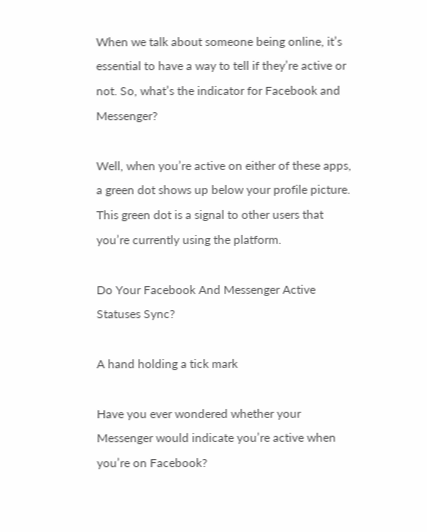When we talk about someone being online, it’s essential to have a way to tell if they’re active or not. So, what’s the indicator for Facebook and Messenger?

Well, when you’re active on either of these apps, a green dot shows up below your profile picture. This green dot is a signal to other users that you’re currently using the platform.

Do Your Facebook And Messenger Active Statuses Sync?

A hand holding a tick mark

Have you ever wondered whether your Messenger would indicate you’re active when you’re on Facebook?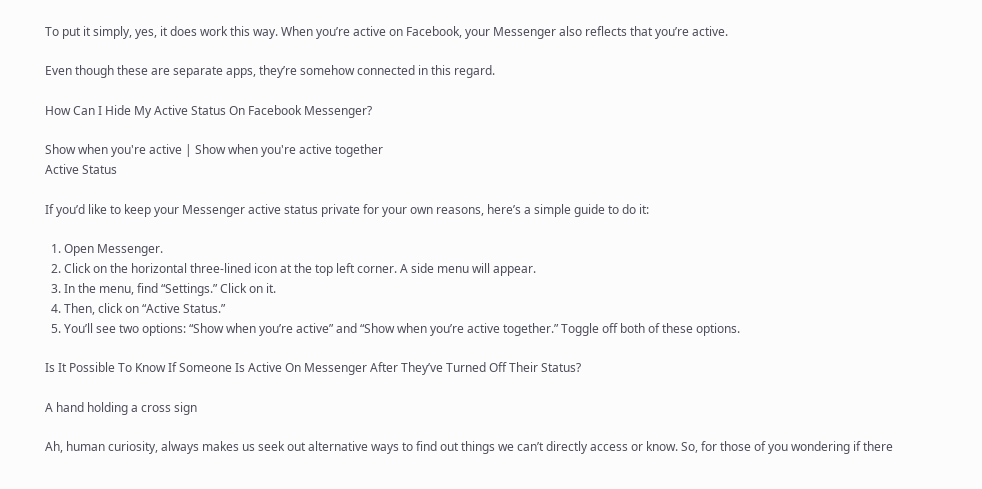To put it simply, yes, it does work this way. When you’re active on Facebook, your Messenger also reflects that you’re active.

Even though these are separate apps, they’re somehow connected in this regard.

How Can I Hide My Active Status On Facebook Messenger?

Show when you're active | Show when you're active together
Active Status

If you’d like to keep your Messenger active status private for your own reasons, here’s a simple guide to do it:

  1. Open Messenger.
  2. Click on the horizontal three-lined icon at the top left corner. A side menu will appear.
  3. In the menu, find “Settings.” Click on it.
  4. Then, click on “Active Status.”
  5. You’ll see two options: “Show when you’re active” and “Show when you’re active together.” Toggle off both of these options.

Is It Possible To Know If Someone Is Active On Messenger After They’ve Turned Off Their Status?

A hand holding a cross sign

Ah, human curiosity, always makes us seek out alternative ways to find out things we can’t directly access or know. So, for those of you wondering if there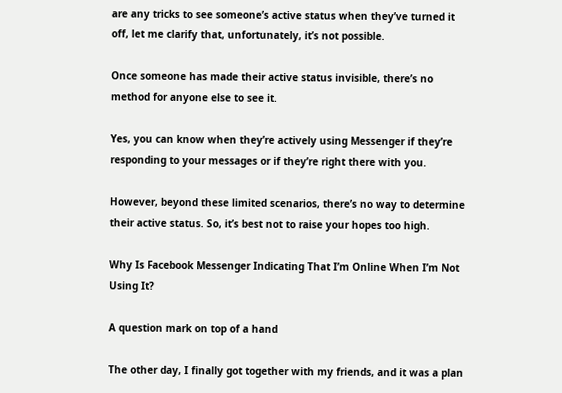are any tricks to see someone’s active status when they’ve turned it off, let me clarify that, unfortunately, it’s not possible.

Once someone has made their active status invisible, there’s no method for anyone else to see it.

Yes, you can know when they’re actively using Messenger if they’re responding to your messages or if they’re right there with you.

However, beyond these limited scenarios, there’s no way to determine their active status. So, it’s best not to raise your hopes too high.

Why Is Facebook Messenger Indicating That I’m Online When I’m Not Using It?

A question mark on top of a hand

The other day, I finally got together with my friends, and it was a plan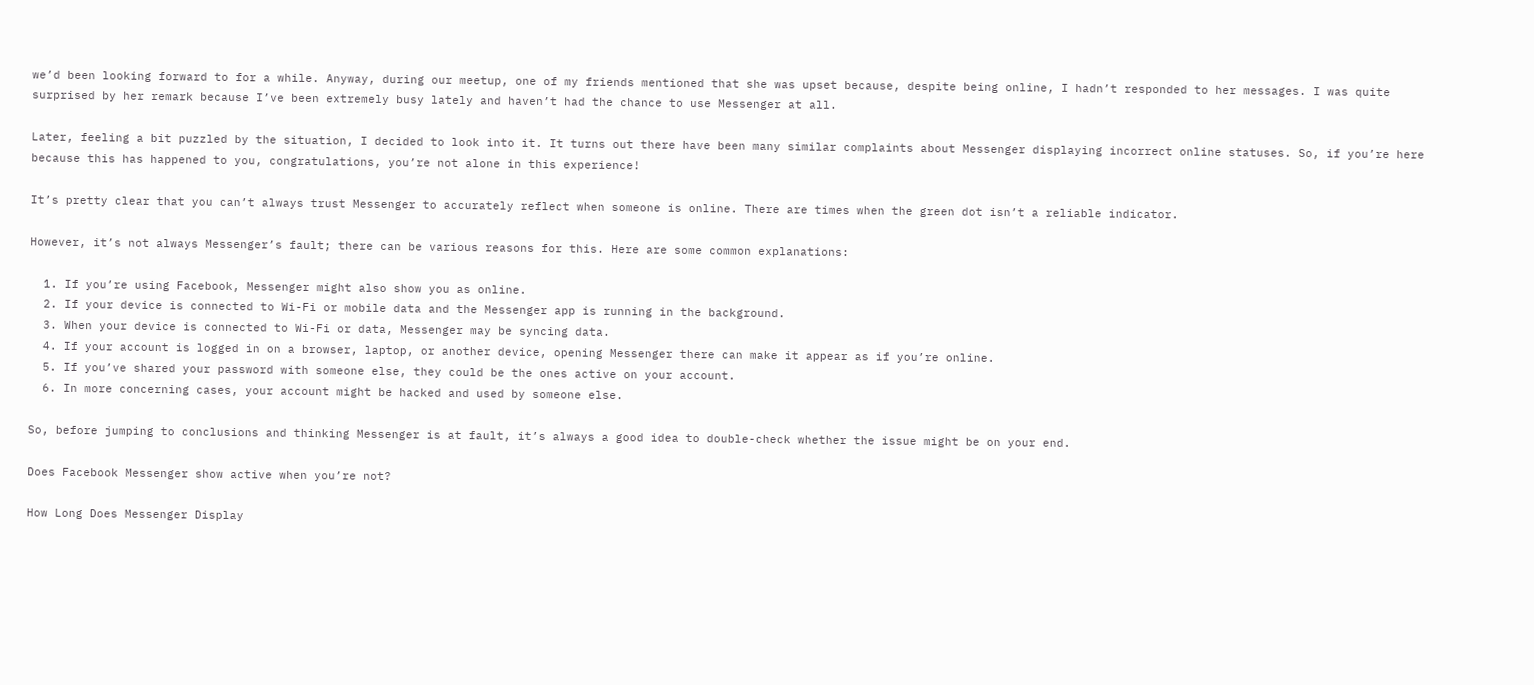we’d been looking forward to for a while. Anyway, during our meetup, one of my friends mentioned that she was upset because, despite being online, I hadn’t responded to her messages. I was quite surprised by her remark because I’ve been extremely busy lately and haven’t had the chance to use Messenger at all.

Later, feeling a bit puzzled by the situation, I decided to look into it. It turns out there have been many similar complaints about Messenger displaying incorrect online statuses. So, if you’re here because this has happened to you, congratulations, you’re not alone in this experience!

It’s pretty clear that you can’t always trust Messenger to accurately reflect when someone is online. There are times when the green dot isn’t a reliable indicator.

However, it’s not always Messenger’s fault; there can be various reasons for this. Here are some common explanations:

  1. If you’re using Facebook, Messenger might also show you as online.
  2. If your device is connected to Wi-Fi or mobile data and the Messenger app is running in the background.
  3. When your device is connected to Wi-Fi or data, Messenger may be syncing data.
  4. If your account is logged in on a browser, laptop, or another device, opening Messenger there can make it appear as if you’re online.
  5. If you’ve shared your password with someone else, they could be the ones active on your account.
  6. In more concerning cases, your account might be hacked and used by someone else.

So, before jumping to conclusions and thinking Messenger is at fault, it’s always a good idea to double-check whether the issue might be on your end.

Does Facebook Messenger show active when you’re not?

How Long Does Messenger Display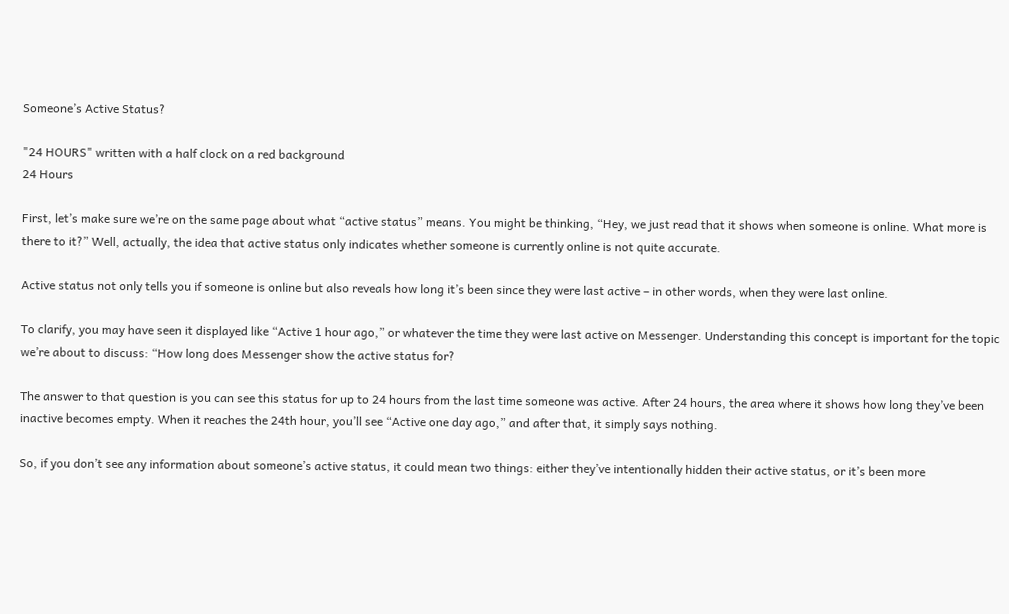Someone’s Active Status?

"24 HOURS" written with a half clock on a red background
24 Hours

First, let’s make sure we’re on the same page about what “active status” means. You might be thinking, “Hey, we just read that it shows when someone is online. What more is there to it?” Well, actually, the idea that active status only indicates whether someone is currently online is not quite accurate.

Active status not only tells you if someone is online but also reveals how long it’s been since they were last active – in other words, when they were last online.

To clarify, you may have seen it displayed like “Active 1 hour ago,” or whatever the time they were last active on Messenger. Understanding this concept is important for the topic we’re about to discuss: “How long does Messenger show the active status for?

The answer to that question is you can see this status for up to 24 hours from the last time someone was active. After 24 hours, the area where it shows how long they’ve been inactive becomes empty. When it reaches the 24th hour, you’ll see “Active one day ago,” and after that, it simply says nothing.

So, if you don’t see any information about someone’s active status, it could mean two things: either they’ve intentionally hidden their active status, or it’s been more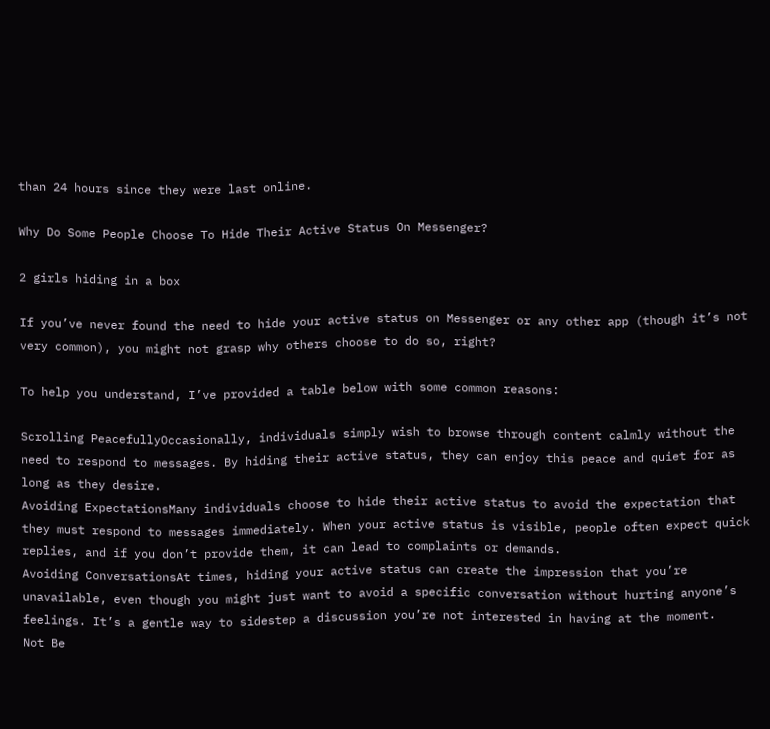than 24 hours since they were last online.

Why Do Some People Choose To Hide Their Active Status On Messenger?

2 girls hiding in a box

If you’ve never found the need to hide your active status on Messenger or any other app (though it’s not very common), you might not grasp why others choose to do so, right?

To help you understand, I’ve provided a table below with some common reasons:

Scrolling PeacefullyOccasionally, individuals simply wish to browse through content calmly without the need to respond to messages. By hiding their active status, they can enjoy this peace and quiet for as long as they desire.
Avoiding ExpectationsMany individuals choose to hide their active status to avoid the expectation that they must respond to messages immediately. When your active status is visible, people often expect quick replies, and if you don’t provide them, it can lead to complaints or demands.
Avoiding ConversationsAt times, hiding your active status can create the impression that you’re unavailable, even though you might just want to avoid a specific conversation without hurting anyone’s feelings. It’s a gentle way to sidestep a discussion you’re not interested in having at the moment.
Not Be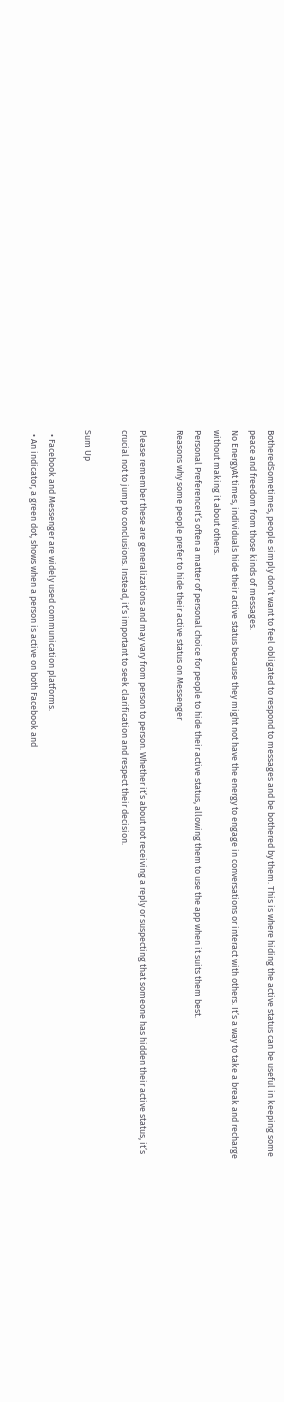BotheredSometimes, people simply don’t want to feel obligated to respond to messages and be bothered by them. This is where hiding the active status can be useful in keeping some peace and freedom from those kinds of messages.
No EnergyAt times, individuals hide their active status because they might not have the energy to engage in conversations or interact with others. It’s a way to take a break and recharge without making it about others.
Personal PreferenceIt’s often a matter of personal choice for people to hide their active status, allowing them to use the app when it suits them best.
Reasons why some people prefer to hide their active status on Messenger

Please remember these are generalizations and may vary from person to person. Whether it’s about not receiving a reply or suspecting that someone has hidden their active status, it’s crucial not to jump to conclusions. Instead, it’s important to seek clarification and respect their decision.

Sum Up

  • Facebook and Messenger are widely used communication platforms.
  • An indicator, a green dot, shows when a person is active on both Facebook and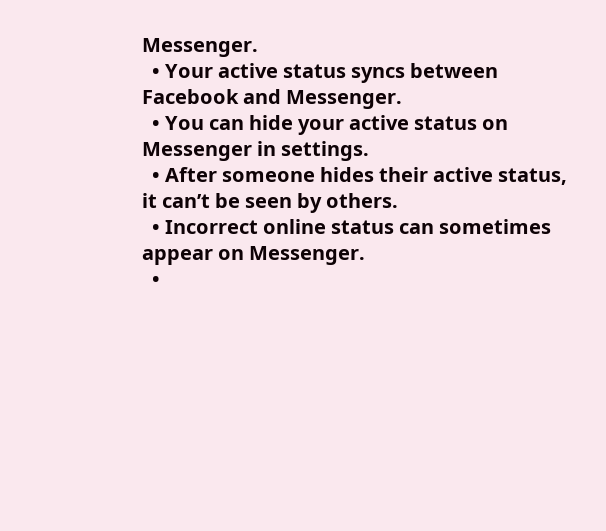Messenger.
  • Your active status syncs between Facebook and Messenger.
  • You can hide your active status on Messenger in settings.
  • After someone hides their active status, it can’t be seen by others.
  • Incorrect online status can sometimes appear on Messenger.
  •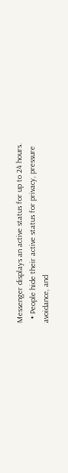Messenger displays an active status for up to 24 hours.
  • People hide their active status for privacy, pressure avoidance, and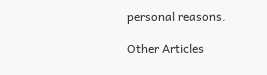personal reasons.

Other Articles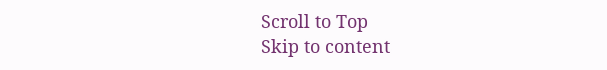Scroll to Top
Skip to content